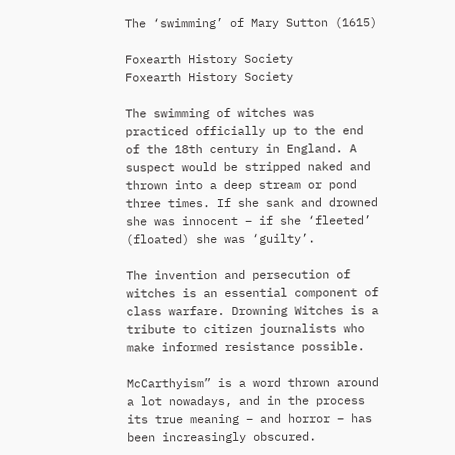The ‘swimming’ of Mary Sutton (1615)

Foxearth History Society
Foxearth History Society

The swimming of witches was practiced officially up to the end of the 18th century in England. A suspect would be stripped naked and thrown into a deep stream or pond three times. If she sank and drowned she was innocent – if she ‘fleeted’ (floated) she was ‘guilty’.

The invention and persecution of witches is an essential component of class warfare. Drowning Witches is a tribute to citizen journalists who make informed resistance possible.

McCarthyism” is a word thrown around a lot nowadays, and in the process its true meaning – and horror – has been increasingly obscured.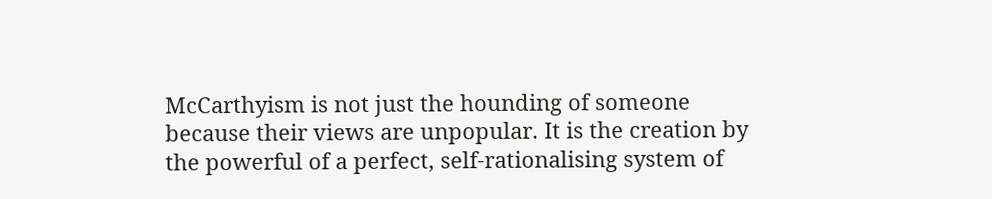McCarthyism is not just the hounding of someone because their views are unpopular. It is the creation by the powerful of a perfect, self-rationalising system of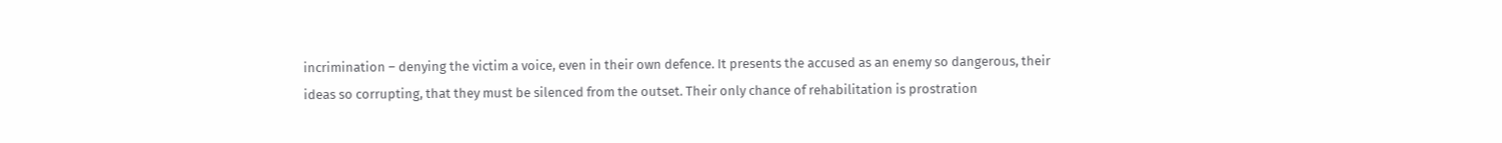incrimination – denying the victim a voice, even in their own defence. It presents the accused as an enemy so dangerous, their ideas so corrupting, that they must be silenced from the outset. Their only chance of rehabilitation is prostration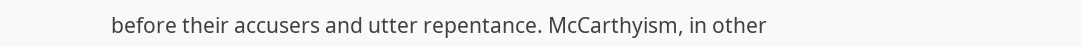before their accusers and utter repentance. McCarthyism, in other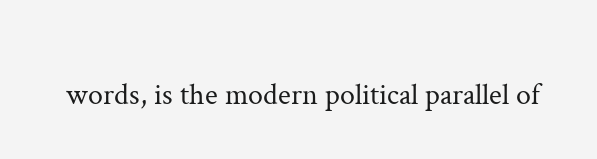words, is the modern political parallel of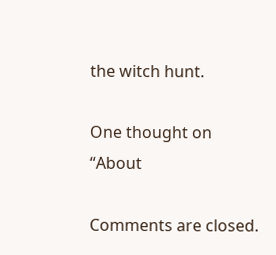the witch hunt.

One thought on “About

Comments are closed.